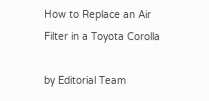How to Replace an Air Filter in a Toyota Corolla

by Editorial Team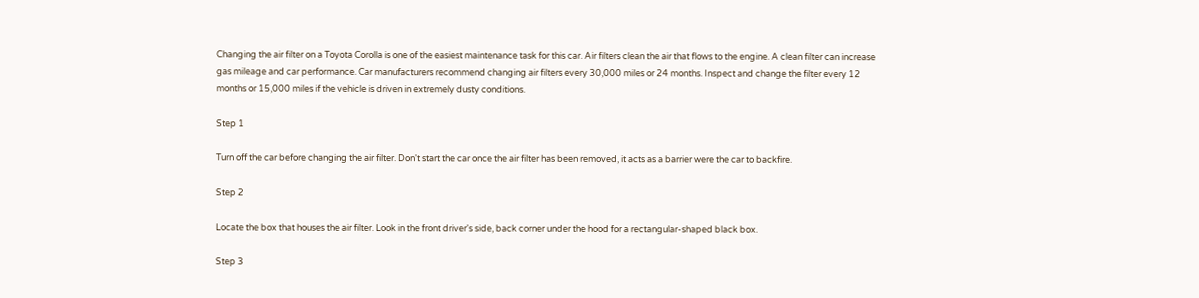Changing the air filter on a Toyota Corolla is one of the easiest maintenance task for this car. Air filters clean the air that flows to the engine. A clean filter can increase gas mileage and car performance. Car manufacturers recommend changing air filters every 30,000 miles or 24 months. Inspect and change the filter every 12 months or 15,000 miles if the vehicle is driven in extremely dusty conditions.

Step 1

Turn off the car before changing the air filter. Don't start the car once the air filter has been removed, it acts as a barrier were the car to backfire.

Step 2

Locate the box that houses the air filter. Look in the front driver's side, back corner under the hood for a rectangular-shaped black box.

Step 3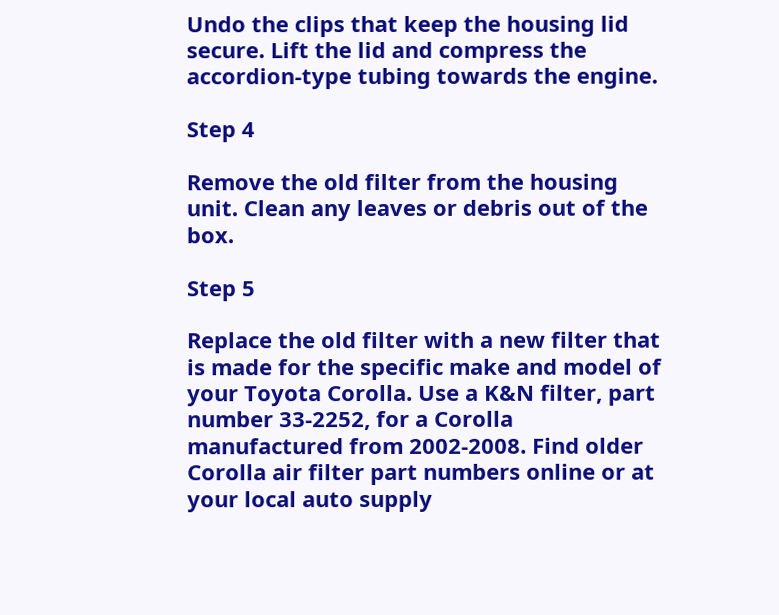Undo the clips that keep the housing lid secure. Lift the lid and compress the accordion-type tubing towards the engine.

Step 4

Remove the old filter from the housing unit. Clean any leaves or debris out of the box.

Step 5

Replace the old filter with a new filter that is made for the specific make and model of your Toyota Corolla. Use a K&N filter, part number 33-2252, for a Corolla manufactured from 2002-2008. Find older Corolla air filter part numbers online or at your local auto supply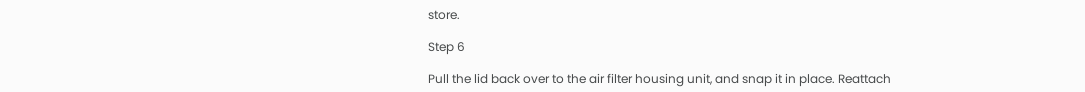store.

Step 6

Pull the lid back over to the air filter housing unit, and snap it in place. Reattach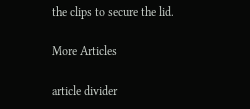the clips to secure the lid.

More Articles

article divider